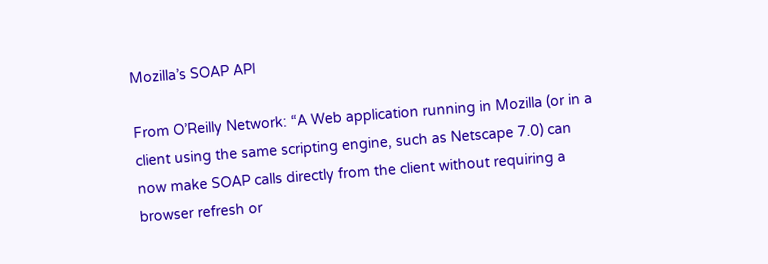Mozilla’s SOAP API

From O’Reilly Network: “A Web application running in Mozilla (or in a client using the same scripting engine, such as Netscape 7.0) can now make SOAP calls directly from the client without requiring a browser refresh or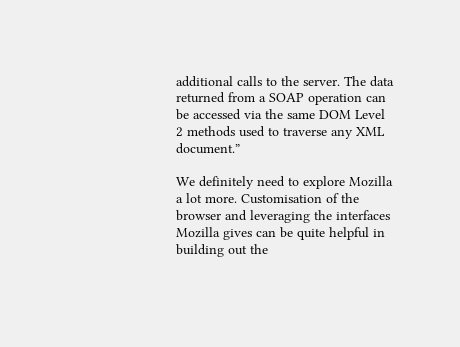additional calls to the server. The data returned from a SOAP operation can be accessed via the same DOM Level 2 methods used to traverse any XML document.”

We definitely need to explore Mozilla a lot more. Customisation of the browser and leveraging the interfaces Mozilla gives can be quite helpful in building out the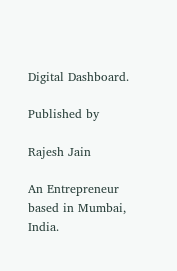Digital Dashboard.

Published by

Rajesh Jain

An Entrepreneur based in Mumbai, India.